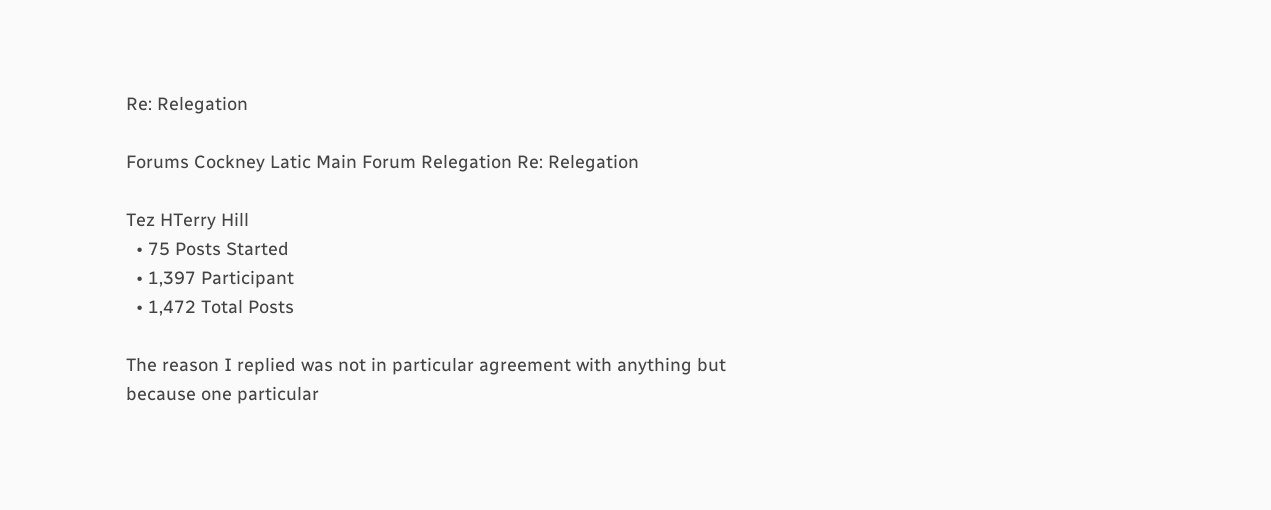Re: Relegation

Forums Cockney Latic Main Forum Relegation Re: Relegation

Tez HTerry Hill
  • 75 Posts Started
  • 1,397 Participant
  • 1,472 Total Posts

The reason I replied was not in particular agreement with anything but because one particular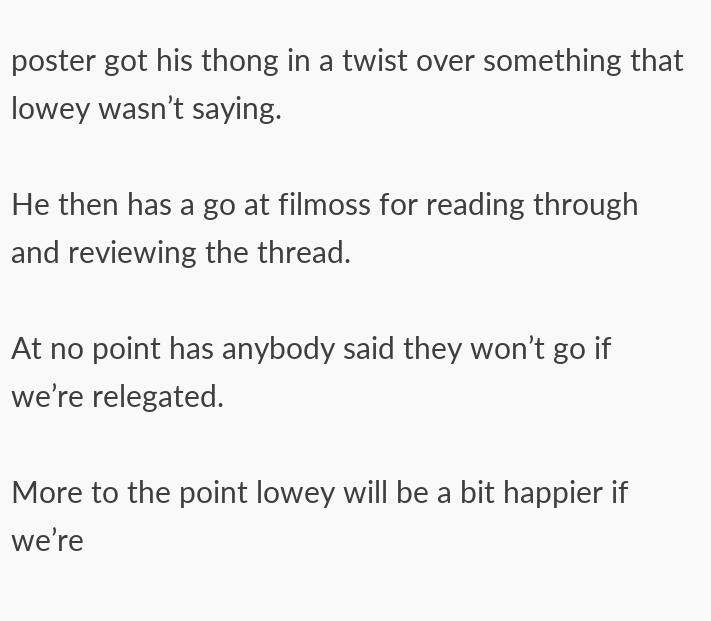poster got his thong in a twist over something that lowey wasn’t saying.

He then has a go at filmoss for reading through and reviewing the thread.

At no point has anybody said they won’t go if we’re relegated.

More to the point lowey will be a bit happier if we’re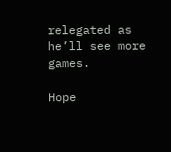relegated as he’ll see more games.

Hope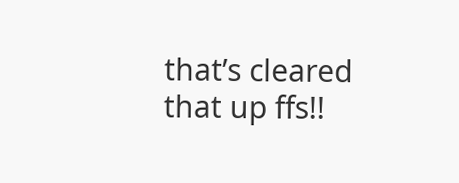that’s cleared that up ffs!!